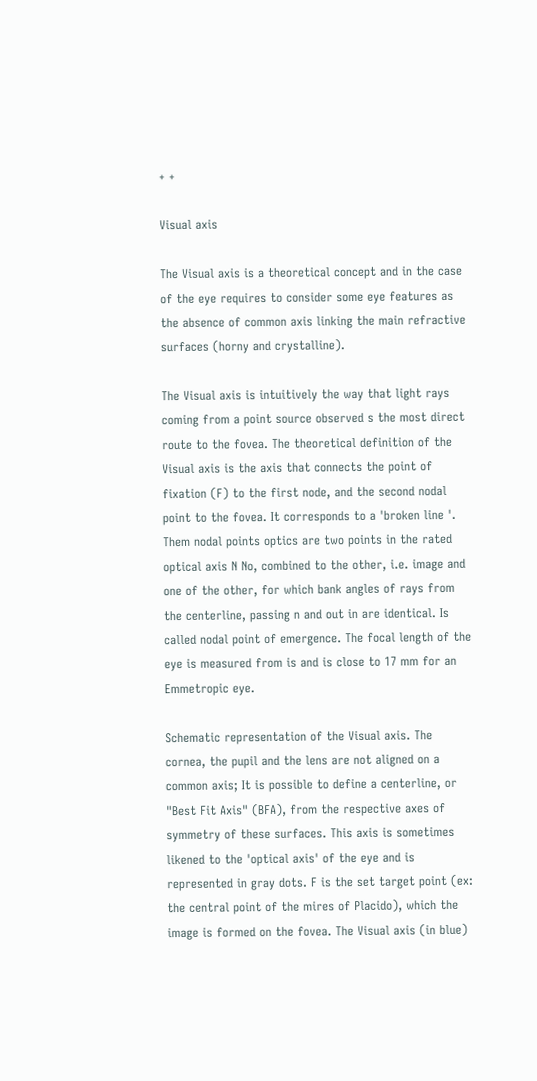+ +

Visual axis

The Visual axis is a theoretical concept and in the case of the eye requires to consider some eye features as the absence of common axis linking the main refractive surfaces (horny and crystalline).

The Visual axis is intuitively the way that light rays coming from a point source observed s the most direct route to the fovea. The theoretical definition of the Visual axis is the axis that connects the point of fixation (F) to the first node, and the second nodal point to the fovea. It corresponds to a 'broken line '. Them nodal points optics are two points in the rated optical axis N No, combined to the other, i.e. image and one of the other, for which bank angles of rays from the centerline, passing n and out in are identical. Is called nodal point of emergence. The focal length of the eye is measured from is and is close to 17 mm for an Emmetropic eye.

Schematic representation of the Visual axis. The cornea, the pupil and the lens are not aligned on a common axis; It is possible to define a centerline, or "Best Fit Axis" (BFA), from the respective axes of symmetry of these surfaces. This axis is sometimes likened to the 'optical axis' of the eye and is represented in gray dots. F is the set target point (ex: the central point of the mires of Placido), which the image is formed on the fovea. The Visual axis (in blue)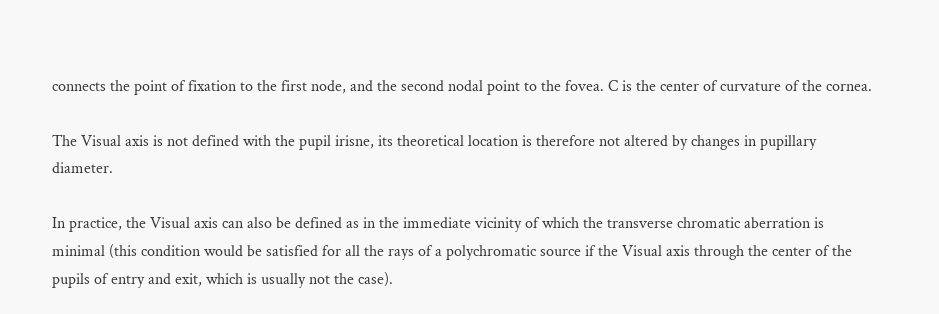connects the point of fixation to the first node, and the second nodal point to the fovea. C is the center of curvature of the cornea.

The Visual axis is not defined with the pupil irisne, its theoretical location is therefore not altered by changes in pupillary diameter.

In practice, the Visual axis can also be defined as in the immediate vicinity of which the transverse chromatic aberration is minimal (this condition would be satisfied for all the rays of a polychromatic source if the Visual axis through the center of the pupils of entry and exit, which is usually not the case).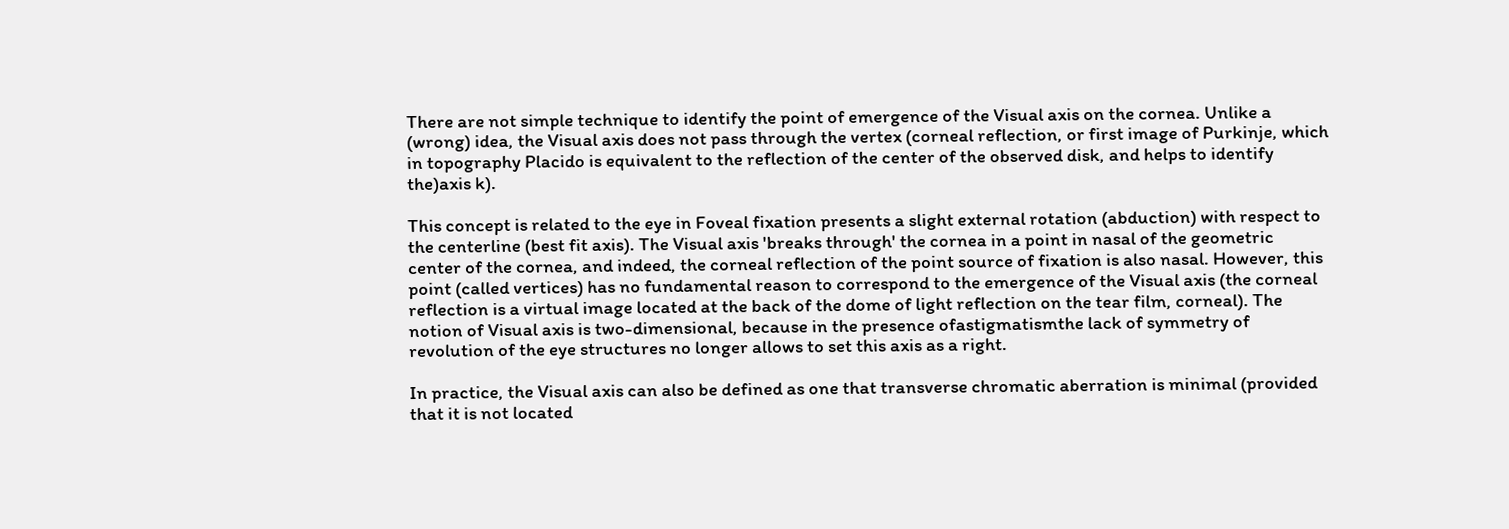There are not simple technique to identify the point of emergence of the Visual axis on the cornea. Unlike a (wrong) idea, the Visual axis does not pass through the vertex (corneal reflection, or first image of Purkinje, which in topography Placido is equivalent to the reflection of the center of the observed disk, and helps to identify the)axis k).

This concept is related to the eye in Foveal fixation presents a slight external rotation (abduction) with respect to the centerline (best fit axis). The Visual axis 'breaks through' the cornea in a point in nasal of the geometric center of the cornea, and indeed, the corneal reflection of the point source of fixation is also nasal. However, this point (called vertices) has no fundamental reason to correspond to the emergence of the Visual axis (the corneal reflection is a virtual image located at the back of the dome of light reflection on the tear film, corneal). The notion of Visual axis is two-dimensional, because in the presence ofastigmatismthe lack of symmetry of revolution of the eye structures no longer allows to set this axis as a right.

In practice, the Visual axis can also be defined as one that transverse chromatic aberration is minimal (provided that it is not located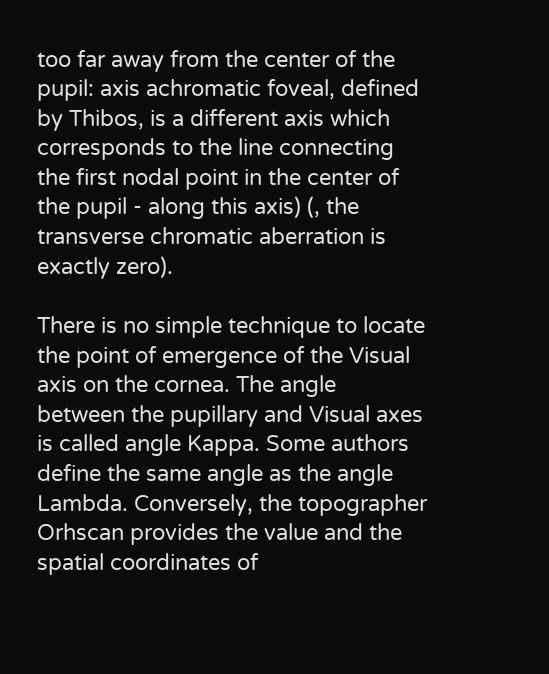too far away from the center of the pupil: axis achromatic foveal, defined by Thibos, is a different axis which corresponds to the line connecting the first nodal point in the center of the pupil - along this axis) (, the transverse chromatic aberration is exactly zero).

There is no simple technique to locate the point of emergence of the Visual axis on the cornea. The angle between the pupillary and Visual axes is called angle Kappa. Some authors define the same angle as the angle Lambda. Conversely, the topographer Orhscan provides the value and the spatial coordinates of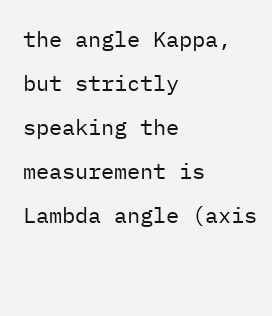the angle Kappa, but strictly speaking the measurement is Lambda angle (axis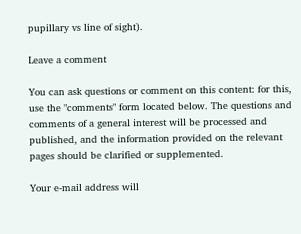pupillary vs line of sight).

Leave a comment

You can ask questions or comment on this content: for this, use the "comments" form located below. The questions and comments of a general interest will be processed and published, and the information provided on the relevant pages should be clarified or supplemented.

Your e-mail address will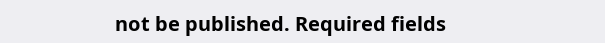not be published. Required fields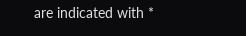are indicated with *